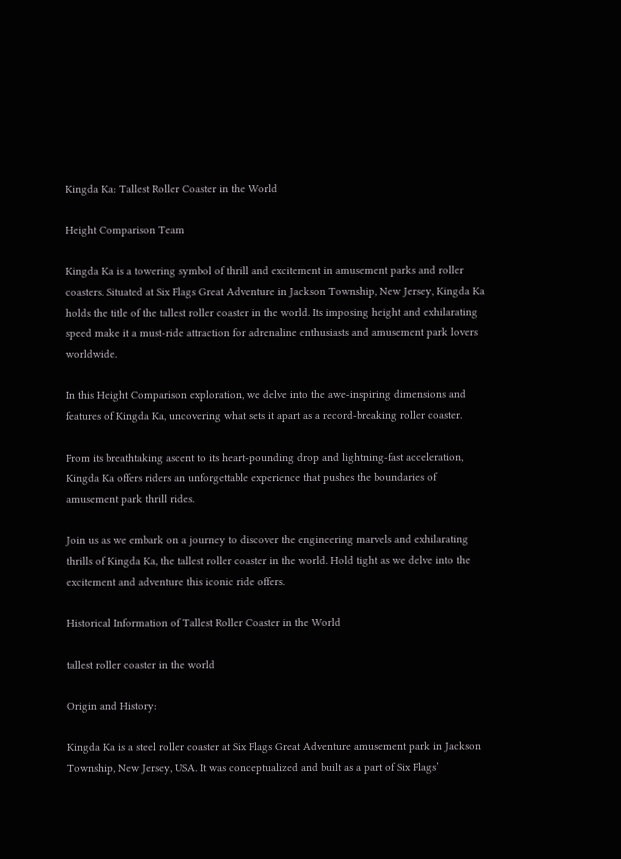Kingda Ka: Tallest Roller Coaster in the World

Height Comparison Team

Kingda Ka is a towering symbol of thrill and excitement in amusement parks and roller coasters. Situated at Six Flags Great Adventure in Jackson Township, New Jersey, Kingda Ka holds the title of the tallest roller coaster in the world. Its imposing height and exhilarating speed make it a must-ride attraction for adrenaline enthusiasts and amusement park lovers worldwide.

In this Height Comparison exploration, we delve into the awe-inspiring dimensions and features of Kingda Ka, uncovering what sets it apart as a record-breaking roller coaster.

From its breathtaking ascent to its heart-pounding drop and lightning-fast acceleration, Kingda Ka offers riders an unforgettable experience that pushes the boundaries of amusement park thrill rides.

Join us as we embark on a journey to discover the engineering marvels and exhilarating thrills of Kingda Ka, the tallest roller coaster in the world. Hold tight as we delve into the excitement and adventure this iconic ride offers.

Historical Information of Tallest Roller Coaster in the World

tallest roller coaster in the world

Origin and History:

Kingda Ka is a steel roller coaster at Six Flags Great Adventure amusement park in Jackson Township, New Jersey, USA. It was conceptualized and built as a part of Six Flags’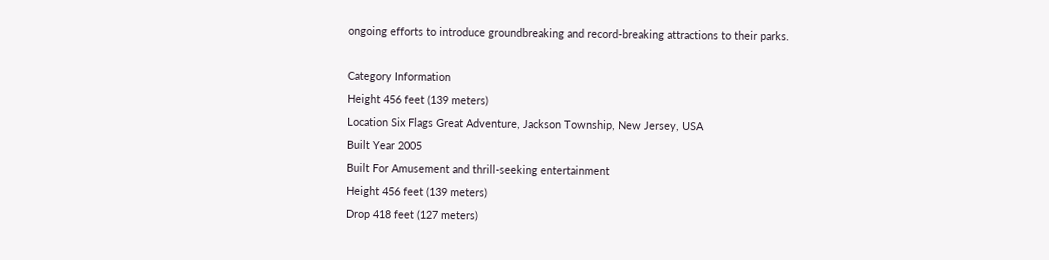ongoing efforts to introduce groundbreaking and record-breaking attractions to their parks.

Category Information
Height 456 feet (139 meters)
Location Six Flags Great Adventure, Jackson Township, New Jersey, USA
Built Year 2005
Built For Amusement and thrill-seeking entertainment
Height 456 feet (139 meters)
Drop 418 feet (127 meters)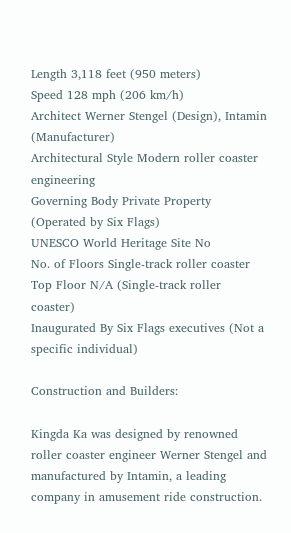Length 3,118 feet (950 meters)
Speed 128 mph (206 km/h)
Architect Werner Stengel (Design), Intamin (Manufacturer)
Architectural Style Modern roller coaster engineering
Governing Body Private Property (Operated by Six Flags)
UNESCO World Heritage Site No
No. of Floors Single-track roller coaster
Top Floor N/A (Single-track roller coaster)
Inaugurated By Six Flags executives (Not a specific individual)

Construction and Builders:

Kingda Ka was designed by renowned roller coaster engineer Werner Stengel and manufactured by Intamin, a leading company in amusement ride construction.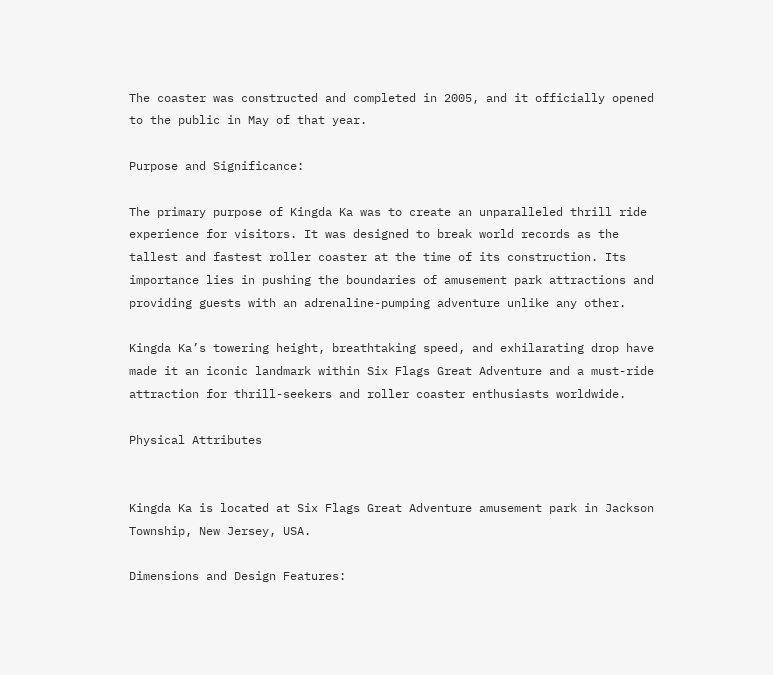The coaster was constructed and completed in 2005, and it officially opened to the public in May of that year.

Purpose and Significance:

The primary purpose of Kingda Ka was to create an unparalleled thrill ride experience for visitors. It was designed to break world records as the tallest and fastest roller coaster at the time of its construction. Its importance lies in pushing the boundaries of amusement park attractions and providing guests with an adrenaline-pumping adventure unlike any other.

Kingda Ka’s towering height, breathtaking speed, and exhilarating drop have made it an iconic landmark within Six Flags Great Adventure and a must-ride attraction for thrill-seekers and roller coaster enthusiasts worldwide.

Physical Attributes


Kingda Ka is located at Six Flags Great Adventure amusement park in Jackson Township, New Jersey, USA.

Dimensions and Design Features: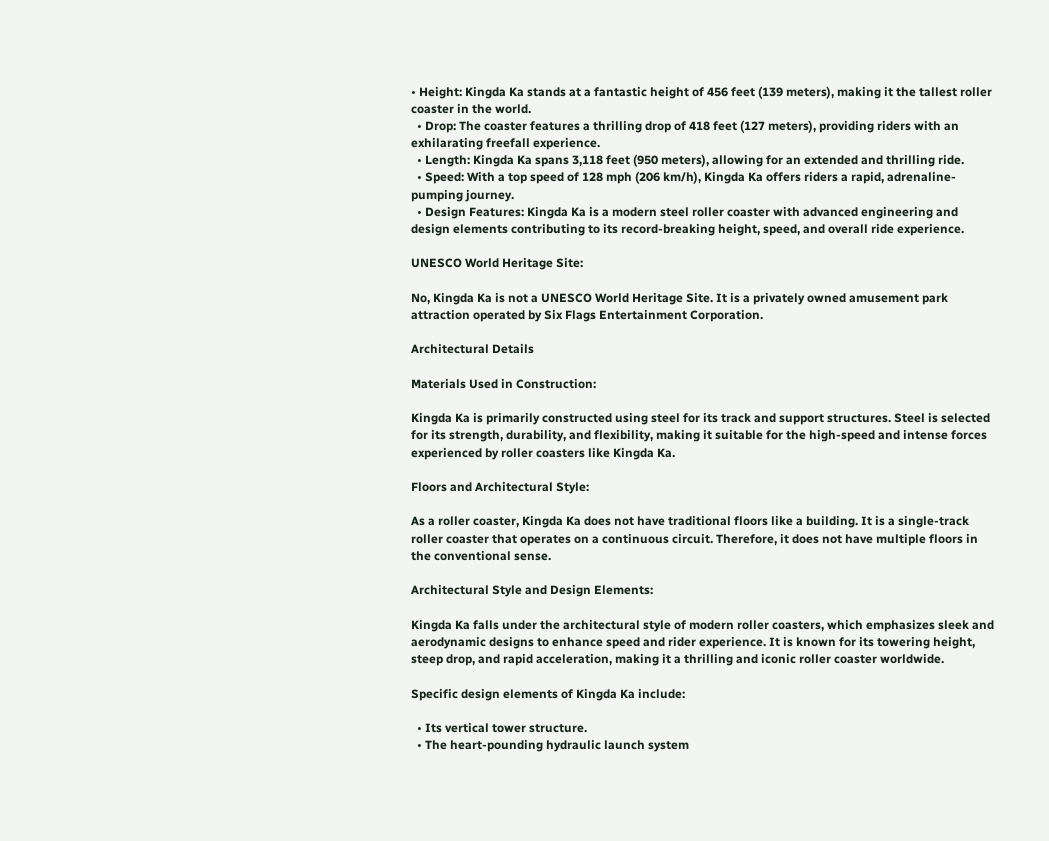• Height: Kingda Ka stands at a fantastic height of 456 feet (139 meters), making it the tallest roller coaster in the world.
  • Drop: The coaster features a thrilling drop of 418 feet (127 meters), providing riders with an exhilarating freefall experience.
  • Length: Kingda Ka spans 3,118 feet (950 meters), allowing for an extended and thrilling ride.
  • Speed: With a top speed of 128 mph (206 km/h), Kingda Ka offers riders a rapid, adrenaline-pumping journey.
  • Design Features: Kingda Ka is a modern steel roller coaster with advanced engineering and design elements contributing to its record-breaking height, speed, and overall ride experience.

UNESCO World Heritage Site:

No, Kingda Ka is not a UNESCO World Heritage Site. It is a privately owned amusement park attraction operated by Six Flags Entertainment Corporation.

Architectural Details

Materials Used in Construction:

Kingda Ka is primarily constructed using steel for its track and support structures. Steel is selected for its strength, durability, and flexibility, making it suitable for the high-speed and intense forces experienced by roller coasters like Kingda Ka.

Floors and Architectural Style:

As a roller coaster, Kingda Ka does not have traditional floors like a building. It is a single-track roller coaster that operates on a continuous circuit. Therefore, it does not have multiple floors in the conventional sense.

Architectural Style and Design Elements:

Kingda Ka falls under the architectural style of modern roller coasters, which emphasizes sleek and aerodynamic designs to enhance speed and rider experience. It is known for its towering height, steep drop, and rapid acceleration, making it a thrilling and iconic roller coaster worldwide.

Specific design elements of Kingda Ka include:

  • Its vertical tower structure.
  • The heart-pounding hydraulic launch system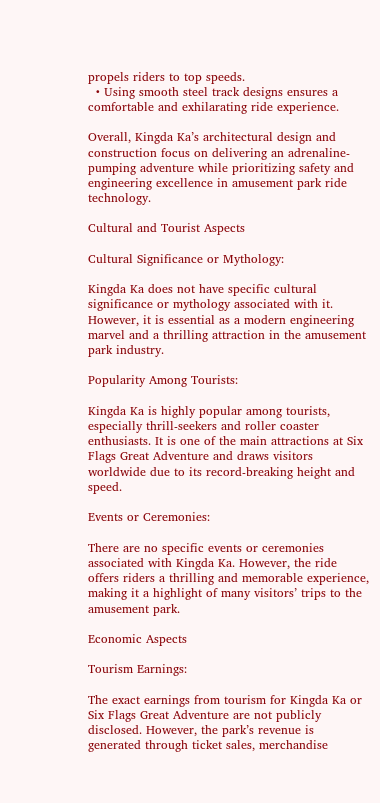propels riders to top speeds.
  • Using smooth steel track designs ensures a comfortable and exhilarating ride experience.

Overall, Kingda Ka’s architectural design and construction focus on delivering an adrenaline-pumping adventure while prioritizing safety and engineering excellence in amusement park ride technology.

Cultural and Tourist Aspects

Cultural Significance or Mythology:

Kingda Ka does not have specific cultural significance or mythology associated with it. However, it is essential as a modern engineering marvel and a thrilling attraction in the amusement park industry.

Popularity Among Tourists:

Kingda Ka is highly popular among tourists, especially thrill-seekers and roller coaster enthusiasts. It is one of the main attractions at Six Flags Great Adventure and draws visitors worldwide due to its record-breaking height and speed.

Events or Ceremonies:

There are no specific events or ceremonies associated with Kingda Ka. However, the ride offers riders a thrilling and memorable experience, making it a highlight of many visitors’ trips to the amusement park.

Economic Aspects

Tourism Earnings:

The exact earnings from tourism for Kingda Ka or Six Flags Great Adventure are not publicly disclosed. However, the park’s revenue is generated through ticket sales, merchandise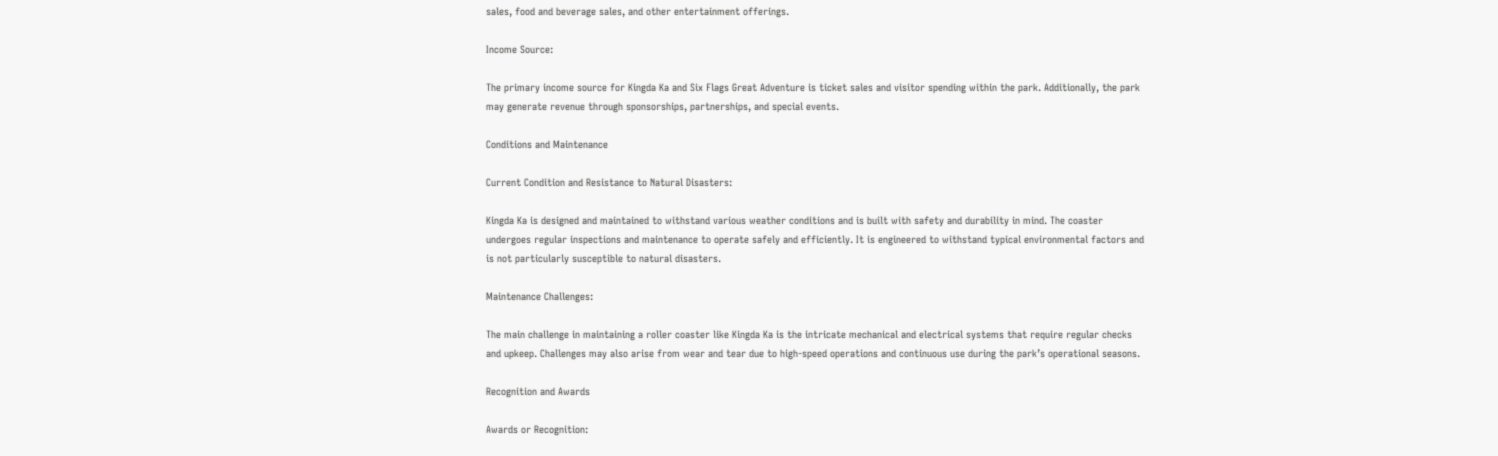sales, food and beverage sales, and other entertainment offerings.

Income Source:

The primary income source for Kingda Ka and Six Flags Great Adventure is ticket sales and visitor spending within the park. Additionally, the park may generate revenue through sponsorships, partnerships, and special events.

Conditions and Maintenance

Current Condition and Resistance to Natural Disasters:

Kingda Ka is designed and maintained to withstand various weather conditions and is built with safety and durability in mind. The coaster undergoes regular inspections and maintenance to operate safely and efficiently. It is engineered to withstand typical environmental factors and is not particularly susceptible to natural disasters.

Maintenance Challenges:

The main challenge in maintaining a roller coaster like Kingda Ka is the intricate mechanical and electrical systems that require regular checks and upkeep. Challenges may also arise from wear and tear due to high-speed operations and continuous use during the park’s operational seasons.

Recognition and Awards

Awards or Recognition: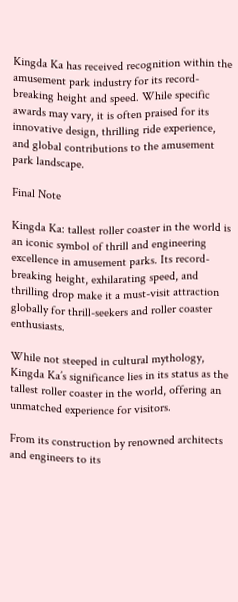Kingda Ka has received recognition within the amusement park industry for its record-breaking height and speed. While specific awards may vary, it is often praised for its innovative design, thrilling ride experience, and global contributions to the amusement park landscape.

Final Note

Kingda Ka: tallest roller coaster in the world is an iconic symbol of thrill and engineering excellence in amusement parks. Its record-breaking height, exhilarating speed, and thrilling drop make it a must-visit attraction globally for thrill-seekers and roller coaster enthusiasts.

While not steeped in cultural mythology, Kingda Ka’s significance lies in its status as the tallest roller coaster in the world, offering an unmatched experience for visitors.

From its construction by renowned architects and engineers to its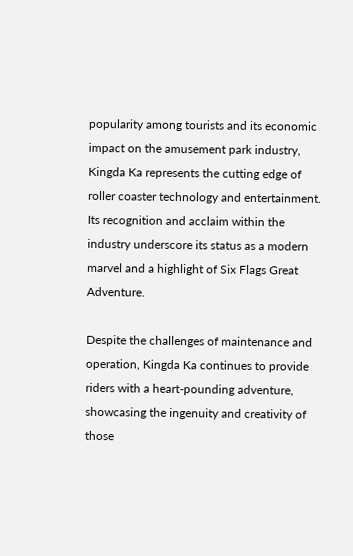popularity among tourists and its economic impact on the amusement park industry, Kingda Ka represents the cutting edge of roller coaster technology and entertainment. Its recognition and acclaim within the industry underscore its status as a modern marvel and a highlight of Six Flags Great Adventure.

Despite the challenges of maintenance and operation, Kingda Ka continues to provide riders with a heart-pounding adventure, showcasing the ingenuity and creativity of those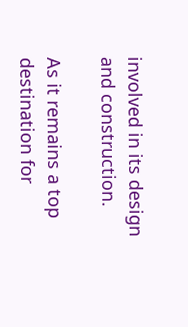involved in its design and construction.

As it remains a top destination for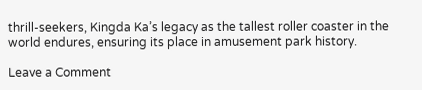thrill-seekers, Kingda Ka’s legacy as the tallest roller coaster in the world endures, ensuring its place in amusement park history.

Leave a Comment